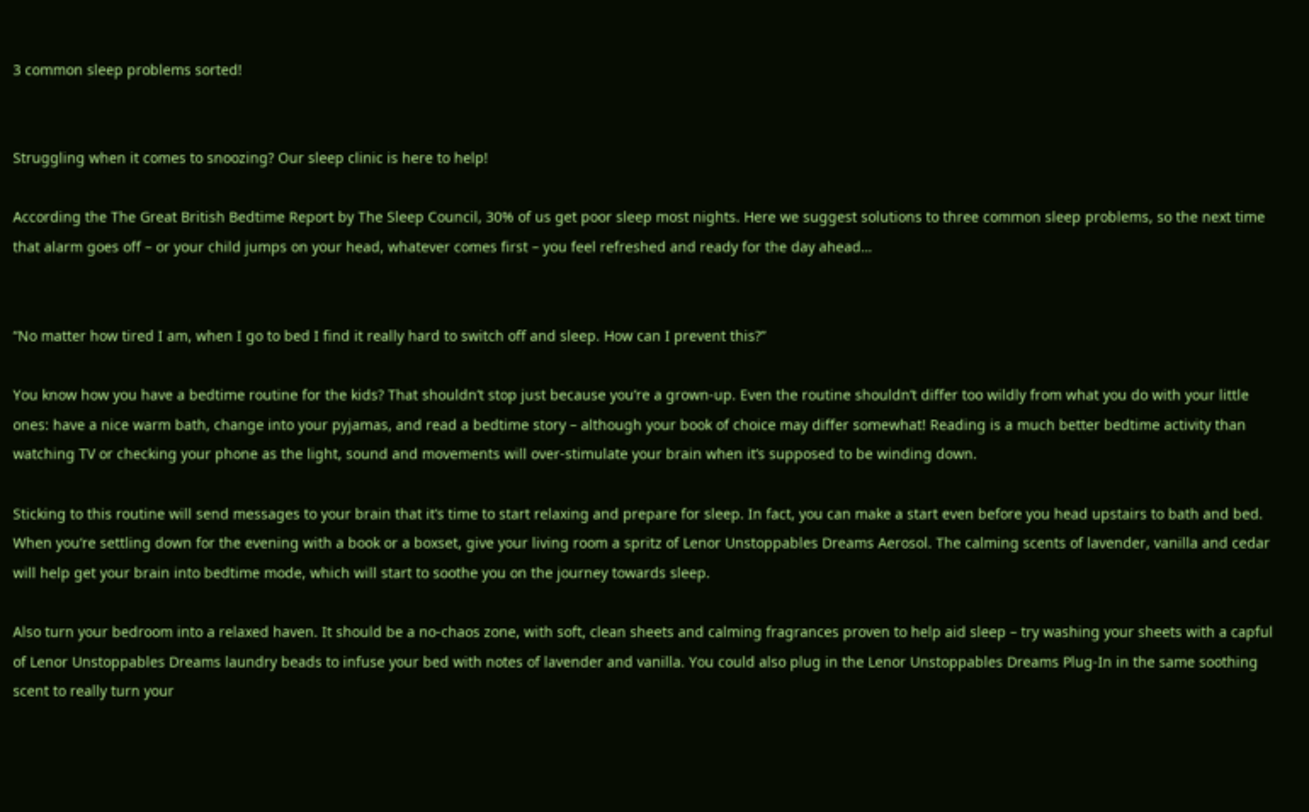3 common sleep problems sorted!


Struggling when it comes to snoozing? Our sleep clinic is here to help!

According the The Great British Bedtime Report by The Sleep Council, 30% of us get poor sleep most nights. Here we suggest solutions to three common sleep problems, so the next time that alarm goes off – or your child jumps on your head, whatever comes first – you feel refreshed and ready for the day ahead…


“No matter how tired I am, when I go to bed I find it really hard to switch off and sleep. How can I prevent this?”

You know how you have a bedtime routine for the kids? That shouldn’t stop just because you’re a grown-up. Even the routine shouldn’t differ too wildly from what you do with your little ones: have a nice warm bath, change into your pyjamas, and read a bedtime story – although your book of choice may differ somewhat! Reading is a much better bedtime activity than watching TV or checking your phone as the light, sound and movements will over-stimulate your brain when it’s supposed to be winding down.

Sticking to this routine will send messages to your brain that it’s time to start relaxing and prepare for sleep. In fact, you can make a start even before you head upstairs to bath and bed. When you’re settling down for the evening with a book or a boxset, give your living room a spritz of Lenor Unstoppables Dreams Aerosol. The calming scents of lavender, vanilla and cedar will help get your brain into bedtime mode, which will start to soothe you on the journey towards sleep.

Also turn your bedroom into a relaxed haven. It should be a no-chaos zone, with soft, clean sheets and calming fragrances proven to help aid sleep – try washing your sheets with a capful of Lenor Unstoppables Dreams laundry beads to infuse your bed with notes of lavender and vanilla. You could also plug in the Lenor Unstoppables Dreams Plug-In in the same soothing scent to really turn your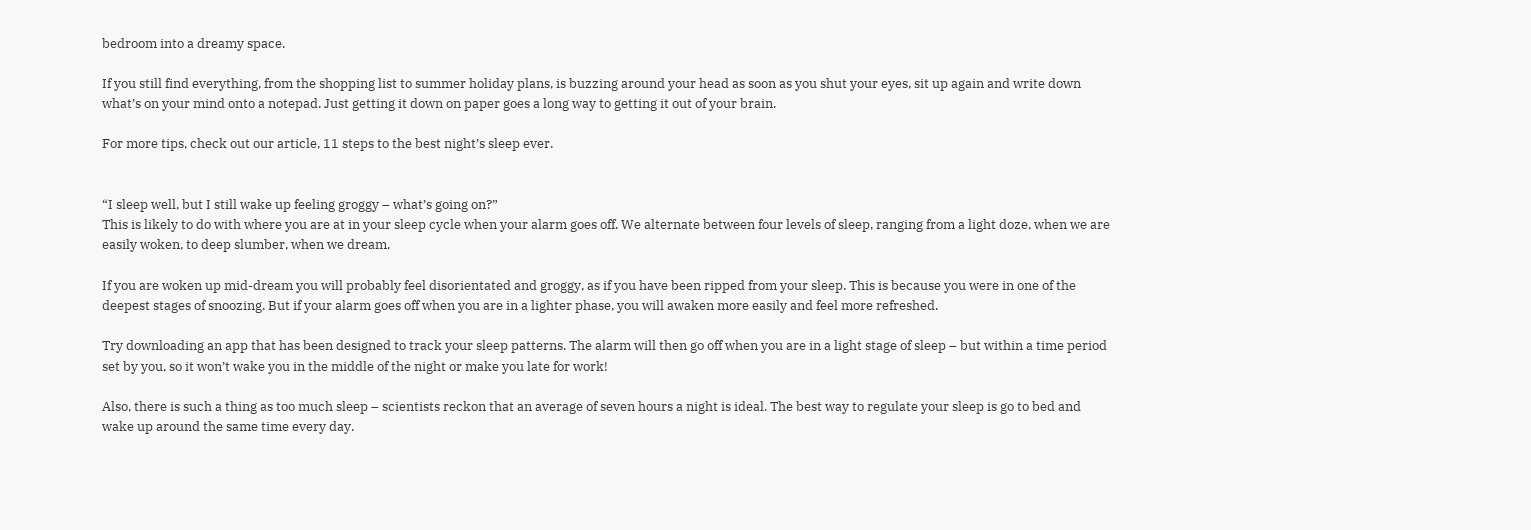bedroom into a dreamy space.

If you still find everything, from the shopping list to summer holiday plans, is buzzing around your head as soon as you shut your eyes, sit up again and write down what’s on your mind onto a notepad. Just getting it down on paper goes a long way to getting it out of your brain.

For more tips, check out our article, 11 steps to the best night’s sleep ever.


“I sleep well, but I still wake up feeling groggy – what’s going on?”
This is likely to do with where you are at in your sleep cycle when your alarm goes off. We alternate between four levels of sleep, ranging from a light doze, when we are easily woken, to deep slumber, when we dream.

If you are woken up mid-dream you will probably feel disorientated and groggy, as if you have been ripped from your sleep. This is because you were in one of the deepest stages of snoozing. But if your alarm goes off when you are in a lighter phase, you will awaken more easily and feel more refreshed.

Try downloading an app that has been designed to track your sleep patterns. The alarm will then go off when you are in a light stage of sleep – but within a time period set by you, so it won’t wake you in the middle of the night or make you late for work!

Also, there is such a thing as too much sleep – scientists reckon that an average of seven hours a night is ideal. The best way to regulate your sleep is go to bed and wake up around the same time every day.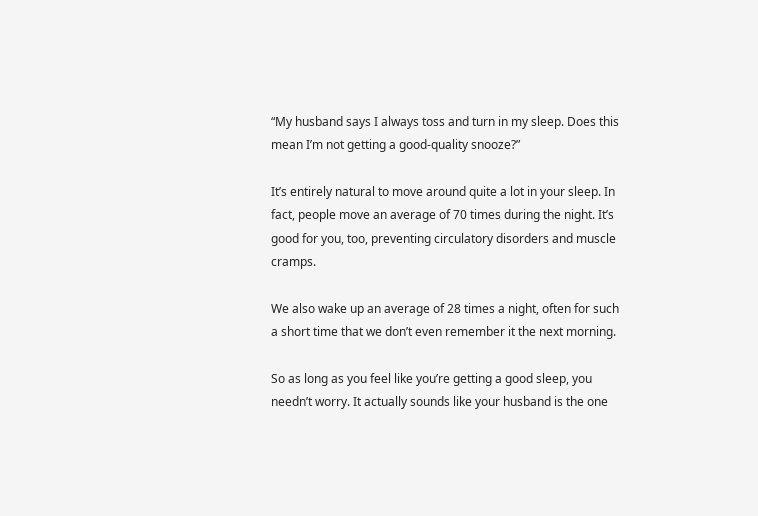“My husband says I always toss and turn in my sleep. Does this mean I’m not getting a good-quality snooze?”

It’s entirely natural to move around quite a lot in your sleep. In fact, people move an average of 70 times during the night. It’s good for you, too, preventing circulatory disorders and muscle cramps.

We also wake up an average of 28 times a night, often for such a short time that we don’t even remember it the next morning.

So as long as you feel like you’re getting a good sleep, you needn’t worry. It actually sounds like your husband is the one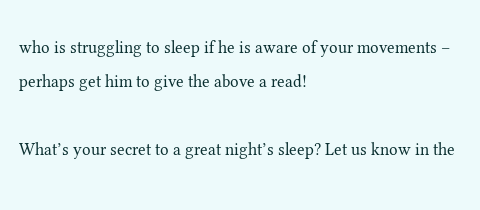who is struggling to sleep if he is aware of your movements – perhaps get him to give the above a read!

What’s your secret to a great night’s sleep? Let us know in the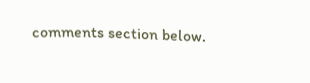comments section below.